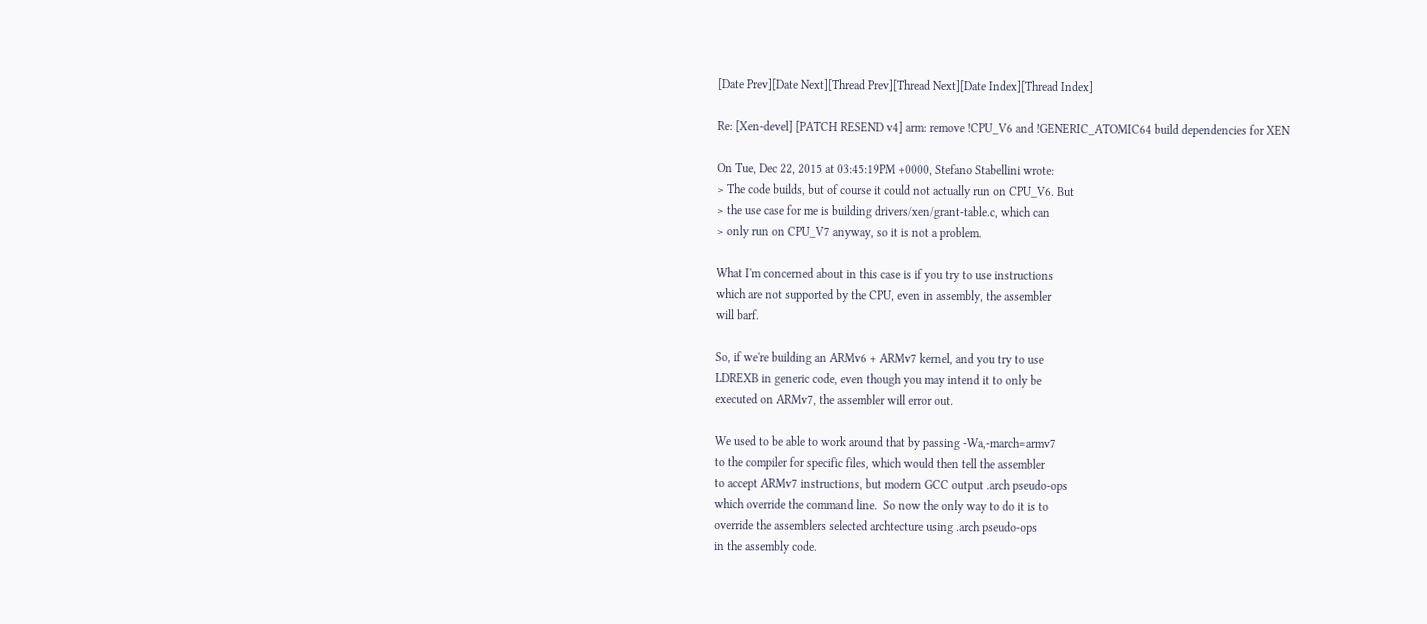[Date Prev][Date Next][Thread Prev][Thread Next][Date Index][Thread Index]

Re: [Xen-devel] [PATCH RESEND v4] arm: remove !CPU_V6 and !GENERIC_ATOMIC64 build dependencies for XEN

On Tue, Dec 22, 2015 at 03:45:19PM +0000, Stefano Stabellini wrote:
> The code builds, but of course it could not actually run on CPU_V6. But
> the use case for me is building drivers/xen/grant-table.c, which can
> only run on CPU_V7 anyway, so it is not a problem.

What I'm concerned about in this case is if you try to use instructions
which are not supported by the CPU, even in assembly, the assembler
will barf.

So, if we're building an ARMv6 + ARMv7 kernel, and you try to use
LDREXB in generic code, even though you may intend it to only be
executed on ARMv7, the assembler will error out.

We used to be able to work around that by passing -Wa,-march=armv7
to the compiler for specific files, which would then tell the assembler
to accept ARMv7 instructions, but modern GCC output .arch pseudo-ops
which override the command line.  So now the only way to do it is to
override the assemblers selected archtecture using .arch pseudo-ops
in the assembly code.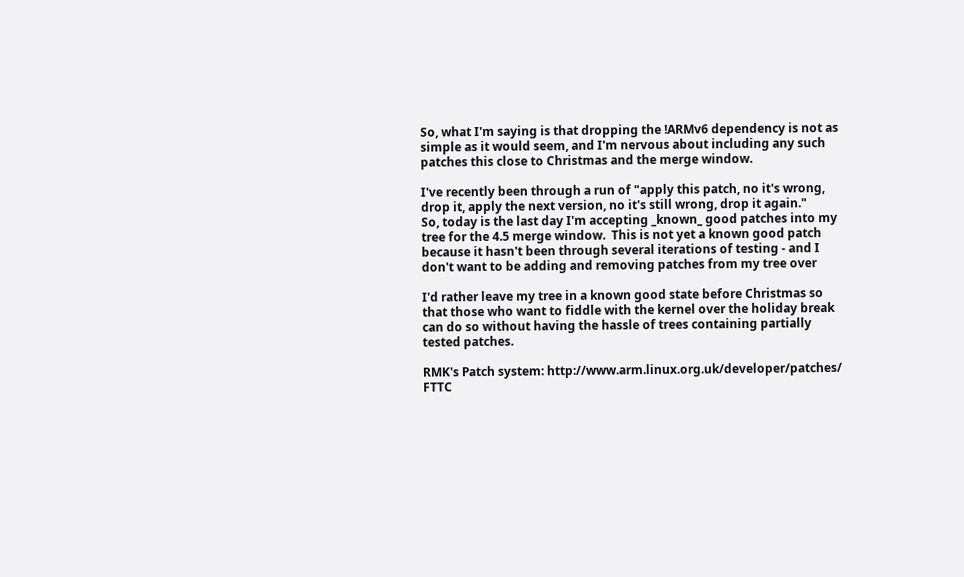So, what I'm saying is that dropping the !ARMv6 dependency is not as
simple as it would seem, and I'm nervous about including any such
patches this close to Christmas and the merge window.

I've recently been through a run of "apply this patch, no it's wrong,
drop it, apply the next version, no it's still wrong, drop it again."
So, today is the last day I'm accepting _known_ good patches into my
tree for the 4.5 merge window.  This is not yet a known good patch
because it hasn't been through several iterations of testing - and I
don't want to be adding and removing patches from my tree over

I'd rather leave my tree in a known good state before Christmas so
that those who want to fiddle with the kernel over the holiday break
can do so without having the hassle of trees containing partially
tested patches.

RMK's Patch system: http://www.arm.linux.org.uk/developer/patches/
FTTC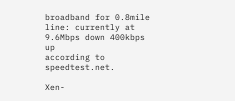broadband for 0.8mile line: currently at 9.6Mbps down 400kbps up
according to speedtest.net.

Xen-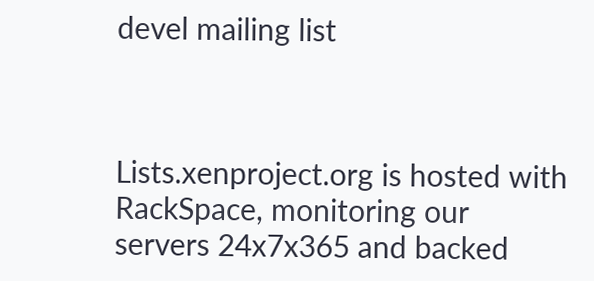devel mailing list



Lists.xenproject.org is hosted with RackSpace, monitoring our
servers 24x7x365 and backed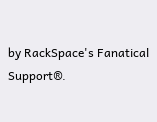by RackSpace's Fanatical Support®.